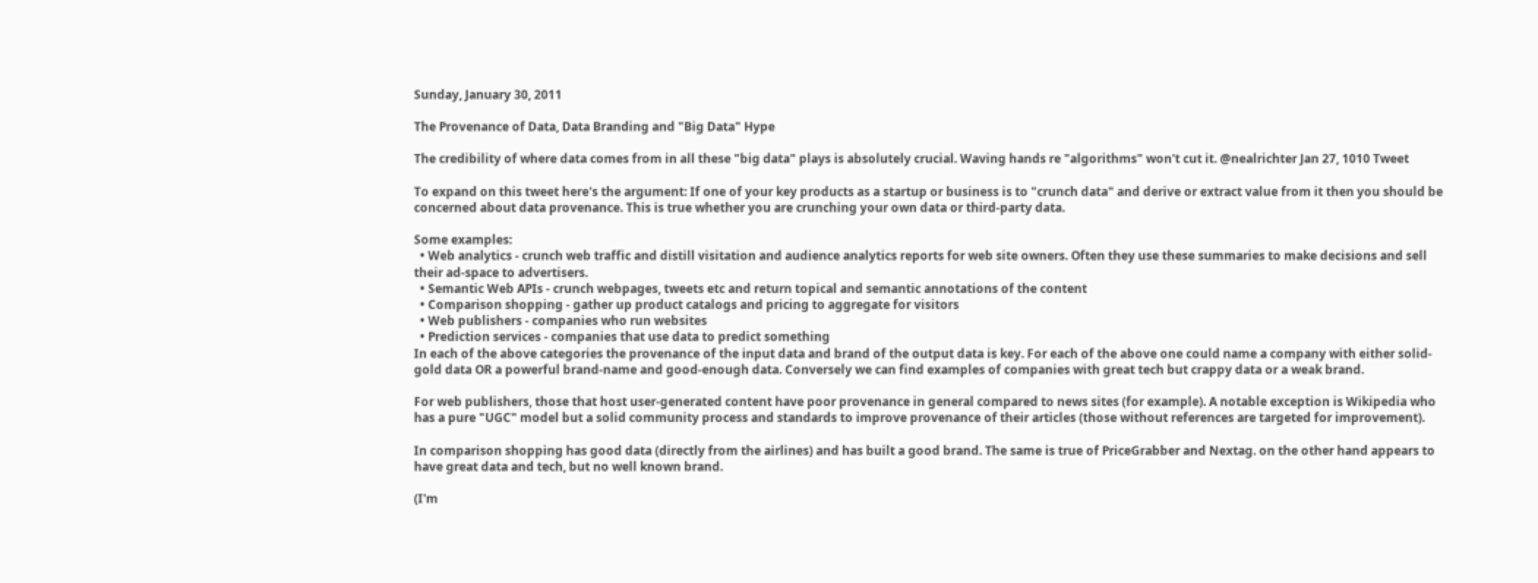Sunday, January 30, 2011

The Provenance of Data, Data Branding and "Big Data" Hype

The credibility of where data comes from in all these "big data" plays is absolutely crucial. Waving hands re "algorithms" won't cut it. @nealrichter Jan 27, 1010 Tweet

To expand on this tweet here's the argument: If one of your key products as a startup or business is to "crunch data" and derive or extract value from it then you should be concerned about data provenance. This is true whether you are crunching your own data or third-party data.

Some examples:
  • Web analytics - crunch web traffic and distill visitation and audience analytics reports for web site owners. Often they use these summaries to make decisions and sell their ad-space to advertisers.
  • Semantic Web APIs - crunch webpages, tweets etc and return topical and semantic annotations of the content
  • Comparison shopping - gather up product catalogs and pricing to aggregate for visitors
  • Web publishers - companies who run websites
  • Prediction services - companies that use data to predict something
In each of the above categories the provenance of the input data and brand of the output data is key. For each of the above one could name a company with either solid-gold data OR a powerful brand-name and good-enough data. Conversely we can find examples of companies with great tech but crappy data or a weak brand.

For web publishers, those that host user-generated content have poor provenance in general compared to news sites (for example). A notable exception is Wikipedia who has a pure "UGC" model but a solid community process and standards to improve provenance of their articles (those without references are targeted for improvement).

In comparison shopping has good data (directly from the airlines) and has built a good brand. The same is true of PriceGrabber and Nextag. on the other hand appears to have great data and tech, but no well known brand.

(I'm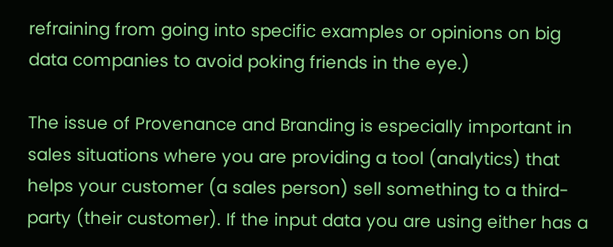refraining from going into specific examples or opinions on big data companies to avoid poking friends in the eye.)

The issue of Provenance and Branding is especially important in sales situations where you are providing a tool (analytics) that helps your customer (a sales person) sell something to a third-party (their customer). If the input data you are using either has a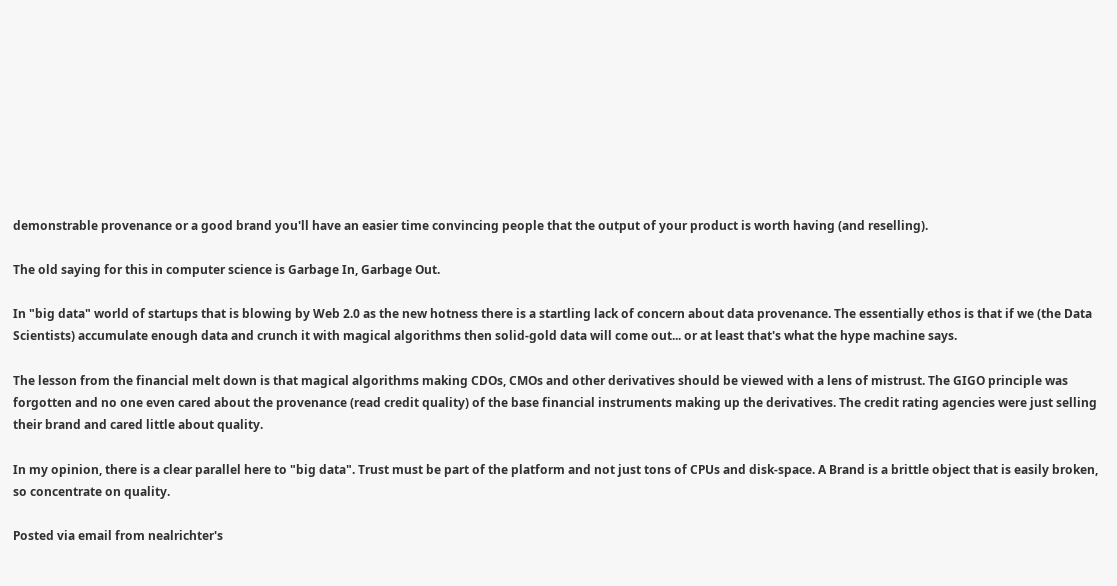demonstrable provenance or a good brand you'll have an easier time convincing people that the output of your product is worth having (and reselling).

The old saying for this in computer science is Garbage In, Garbage Out.

In "big data" world of startups that is blowing by Web 2.0 as the new hotness there is a startling lack of concern about data provenance. The essentially ethos is that if we (the Data Scientists) accumulate enough data and crunch it with magical algorithms then solid-gold data will come out... or at least that's what the hype machine says.

The lesson from the financial melt down is that magical algorithms making CDOs, CMOs and other derivatives should be viewed with a lens of mistrust. The GIGO principle was forgotten and no one even cared about the provenance (read credit quality) of the base financial instruments making up the derivatives. The credit rating agencies were just selling their brand and cared little about quality.

In my opinion, there is a clear parallel here to "big data". Trust must be part of the platform and not just tons of CPUs and disk-space. A Brand is a brittle object that is easily broken, so concentrate on quality.

Posted via email from nealrichter's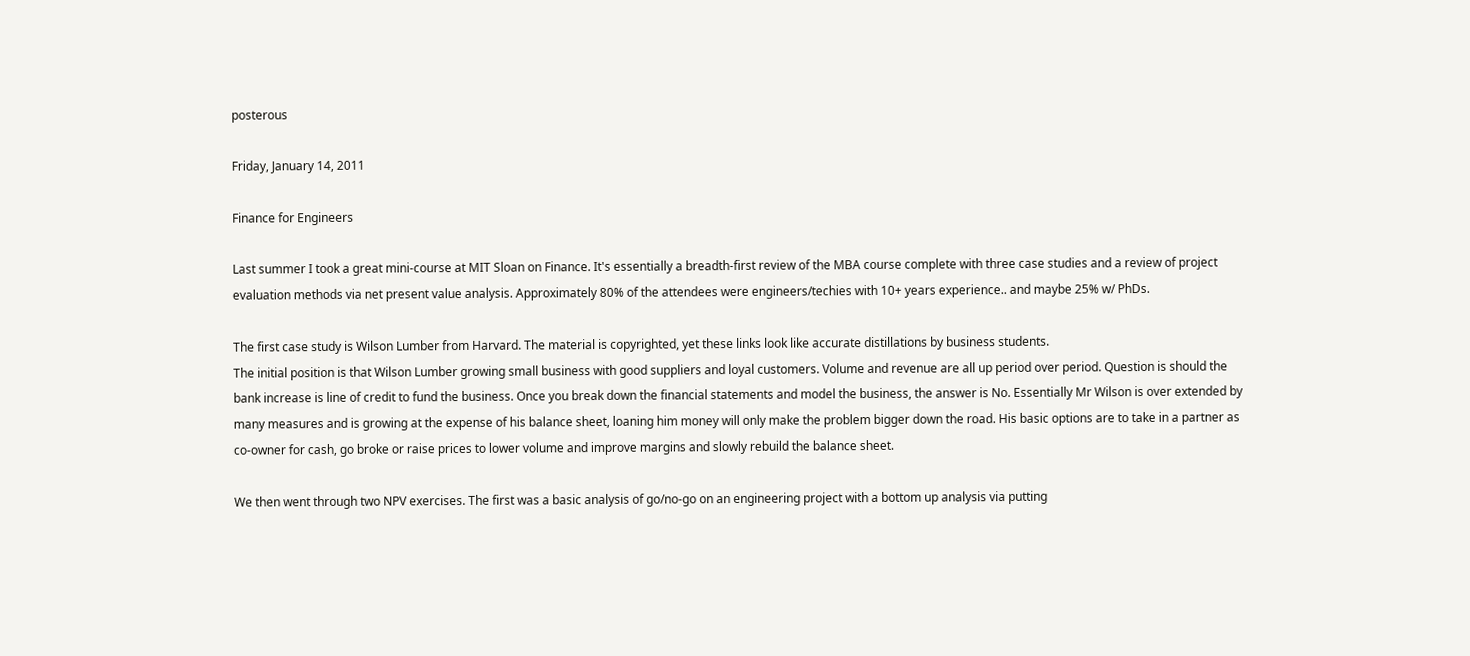posterous

Friday, January 14, 2011

Finance for Engineers

Last summer I took a great mini-course at MIT Sloan on Finance. It's essentially a breadth-first review of the MBA course complete with three case studies and a review of project evaluation methods via net present value analysis. Approximately 80% of the attendees were engineers/techies with 10+ years experience.. and maybe 25% w/ PhDs.

The first case study is Wilson Lumber from Harvard. The material is copyrighted, yet these links look like accurate distillations by business students.
The initial position is that Wilson Lumber growing small business with good suppliers and loyal customers. Volume and revenue are all up period over period. Question is should the bank increase is line of credit to fund the business. Once you break down the financial statements and model the business, the answer is No. Essentially Mr Wilson is over extended by many measures and is growing at the expense of his balance sheet, loaning him money will only make the problem bigger down the road. His basic options are to take in a partner as co-owner for cash, go broke or raise prices to lower volume and improve margins and slowly rebuild the balance sheet.

We then went through two NPV exercises. The first was a basic analysis of go/no-go on an engineering project with a bottom up analysis via putting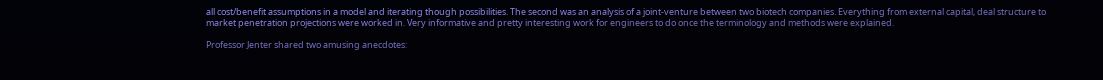all cost/benefit assumptions in a model and iterating though possibilities. The second was an analysis of a joint-venture between two biotech companies. Everything from external capital, deal structure to market penetration projections were worked in. Very informative and pretty interesting work for engineers to do once the terminology and methods were explained.

Professor Jenter shared two amusing anecdotes: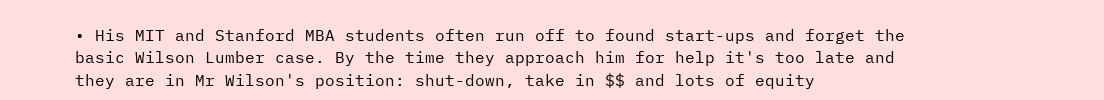• His MIT and Stanford MBA students often run off to found start-ups and forget the basic Wilson Lumber case. By the time they approach him for help it's too late and they are in Mr Wilson's position: shut-down, take in $$ and lots of equity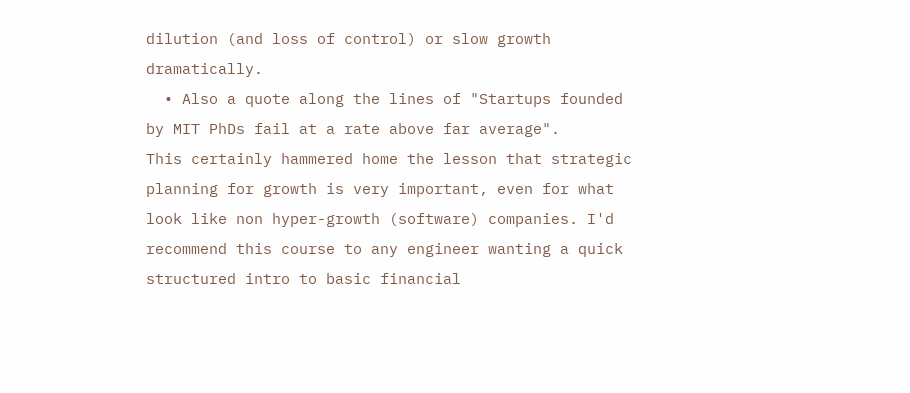dilution (and loss of control) or slow growth dramatically.
  • Also a quote along the lines of "Startups founded by MIT PhDs fail at a rate above far average".
This certainly hammered home the lesson that strategic planning for growth is very important, even for what look like non hyper-growth (software) companies. I'd recommend this course to any engineer wanting a quick structured intro to basic financial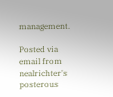management.

Posted via email from nealrichter's posterous